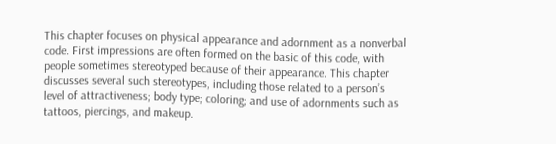This chapter focuses on physical appearance and adornment as a nonverbal code. First impressions are often formed on the basic of this code, with people sometimes stereotyped because of their appearance. This chapter discusses several such stereotypes, including those related to a person’s level of attractiveness; body type; coloring; and use of adornments such as tattoos, piercings, and makeup.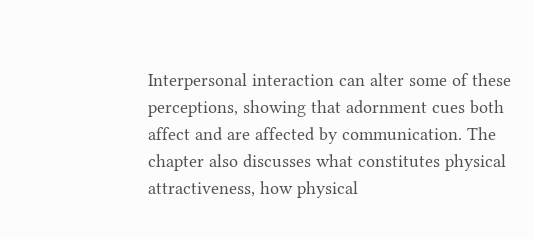Interpersonal interaction can alter some of these perceptions, showing that adornment cues both affect and are affected by communication. The chapter also discusses what constitutes physical attractiveness, how physical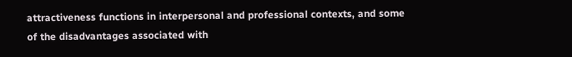attractiveness functions in interpersonal and professional contexts, and some of the disadvantages associated with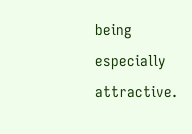being especially attractive.